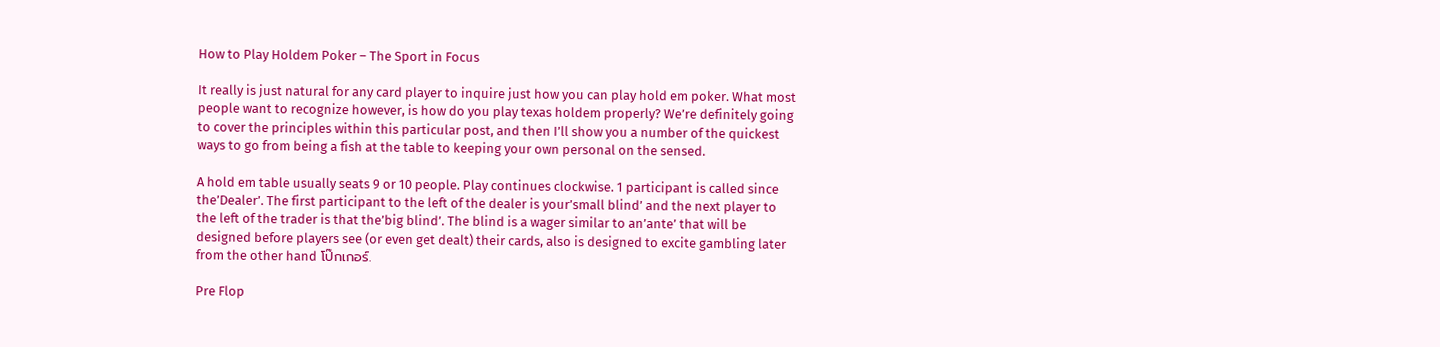How to Play Holdem Poker – The Sport in Focus

It really is just natural for any card player to inquire just how you can play hold em poker. What most people want to recognize however, is how do you play texas holdem properly? We’re definitely going to cover the principles within this particular post, and then I’ll show you a number of the quickest ways to go from being a fish at the table to keeping your own personal on the sensed.

A hold em table usually seats 9 or 10 people. Play continues clockwise. 1 participant is called since the’Dealer’. The first participant to the left of the dealer is your’small blind’ and the next player to the left of the trader is that the’big blind’. The blind is a wager similar to an’ante’ that will be designed before players see (or even get dealt) their cards, also is designed to excite gambling later from the other hand โป๊กเกอร์.

Pre Flop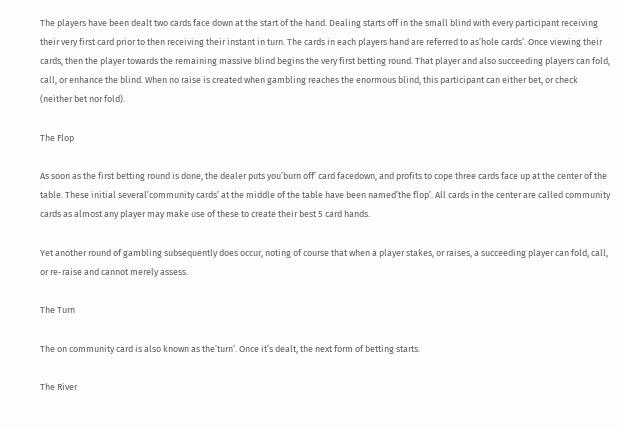The players have been dealt two cards face down at the start of the hand. Dealing starts off in the small blind with every participant receiving their very first card prior to then receiving their instant in turn. The cards in each players hand are referred to as’hole cards’. Once viewing their cards, then the player towards the remaining massive blind begins the very first betting round. That player and also succeeding players can fold, call, or enhance the blind. When no raise is created when gambling reaches the enormous blind, this participant can either bet, or check (neither bet nor fold).

The Flop

As soon as the first betting round is done, the dealer puts you’burn off’ card facedown, and profits to cope three cards face up at the center of the table. These initial several’community cards’ at the middle of the table have been named’the flop’. All cards in the center are called community cards as almost any player may make use of these to create their best 5 card hands.

Yet another round of gambling subsequently does occur, noting of course that when a player stakes, or raises, a succeeding player can fold, call, or re-raise and cannot merely assess.

The Turn

The on community card is also known as the’turn’. Once it’s dealt, the next form of betting starts.

The River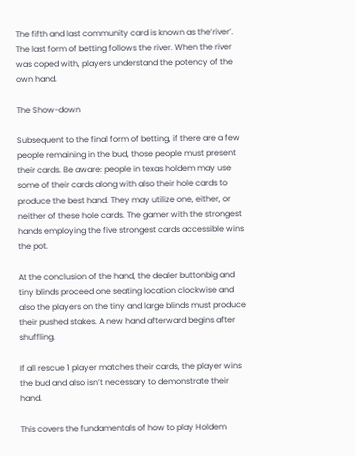The fifth and last community card is known as the’river’. The last form of betting follows the river. When the river was coped with, players understand the potency of the own hand.

The Show-down

Subsequent to the final form of betting, if there are a few people remaining in the bud, those people must present their cards. Be aware: people in texas holdem may use some of their cards along with also their hole cards to produce the best hand. They may utilize one, either, or neither of these hole cards. The gamer with the strongest hands employing the five strongest cards accessible wins the pot.

At the conclusion of the hand, the dealer buttonbig and tiny blinds proceed one seating location clockwise and also the players on the tiny and large blinds must produce their pushed stakes. A new hand afterward begins after shuffling.

If all rescue 1 player matches their cards, the player wins the bud and also isn’t necessary to demonstrate their hand.

This covers the fundamentals of how to play Holdem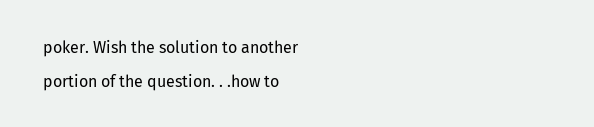poker. Wish the solution to another portion of the question. . .how to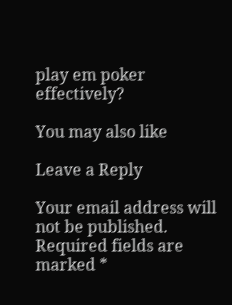play em poker effectively?

You may also like

Leave a Reply

Your email address will not be published. Required fields are marked *